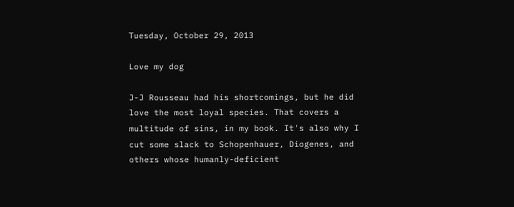Tuesday, October 29, 2013

Love my dog

J-J Rousseau had his shortcomings, but he did love the most loyal species. That covers a multitude of sins, in my book. It's also why I cut some slack to Schopenhauer, Diogenes, and others whose humanly-deficient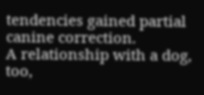tendencies gained partial canine correction.
A relationship with a dog, too,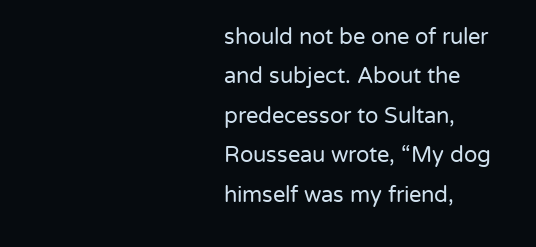should not be one of ruler and subject. About the predecessor to Sultan, Rousseau wrote, “My dog himself was my friend,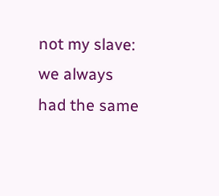not my slave: we always had the same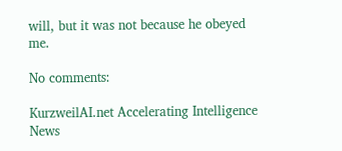will, but it was not because he obeyed me.

No comments:

KurzweilAI.net Accelerating Intelligence News